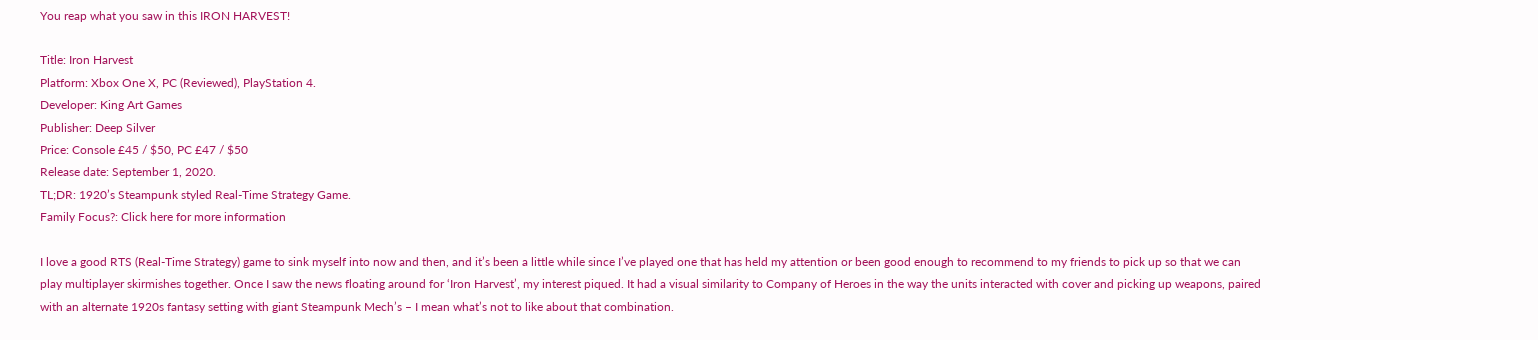You reap what you saw in this IRON HARVEST!

Title: Iron Harvest
Platform: Xbox One X, PC (Reviewed), PlayStation 4.
Developer: King Art Games
Publisher: Deep Silver
Price: Console £45 / $50, PC £47 / $50
Release date: September 1, 2020.
TL;DR: 1920’s Steampunk styled Real-Time Strategy Game.
Family Focus?: Click here for more information

I love a good RTS (Real-Time Strategy) game to sink myself into now and then, and it’s been a little while since I’ve played one that has held my attention or been good enough to recommend to my friends to pick up so that we can play multiplayer skirmishes together. Once I saw the news floating around for ‘Iron Harvest’, my interest piqued. It had a visual similarity to Company of Heroes in the way the units interacted with cover and picking up weapons, paired with an alternate 1920s fantasy setting with giant Steampunk Mech’s – I mean what’s not to like about that combination.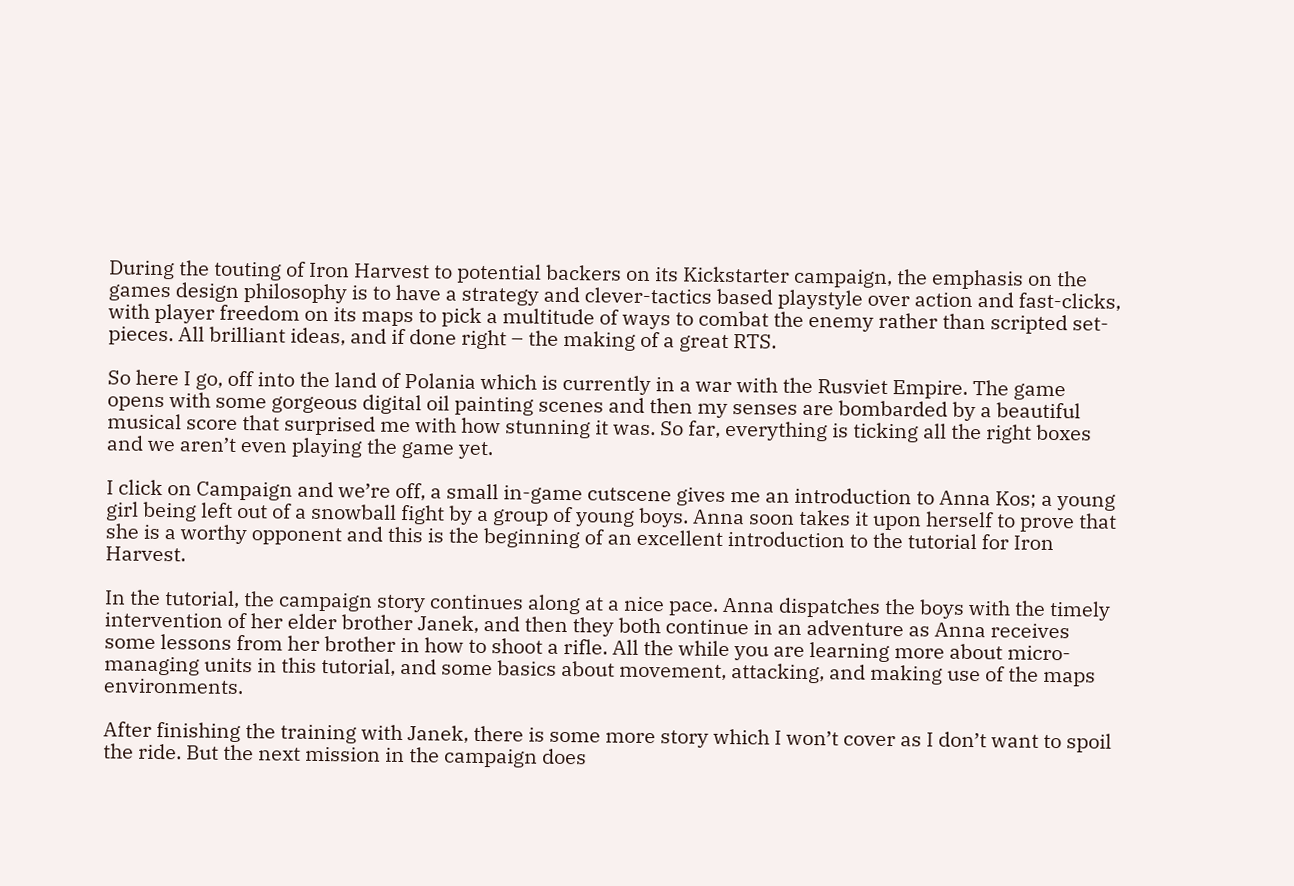During the touting of Iron Harvest to potential backers on its Kickstarter campaign, the emphasis on the games design philosophy is to have a strategy and clever-tactics based playstyle over action and fast-clicks, with player freedom on its maps to pick a multitude of ways to combat the enemy rather than scripted set-pieces. All brilliant ideas, and if done right – the making of a great RTS.

So here I go, off into the land of Polania which is currently in a war with the Rusviet Empire. The game opens with some gorgeous digital oil painting scenes and then my senses are bombarded by a beautiful musical score that surprised me with how stunning it was. So far, everything is ticking all the right boxes and we aren’t even playing the game yet.

I click on Campaign and we’re off, a small in-game cutscene gives me an introduction to Anna Kos; a young girl being left out of a snowball fight by a group of young boys. Anna soon takes it upon herself to prove that she is a worthy opponent and this is the beginning of an excellent introduction to the tutorial for Iron Harvest.

In the tutorial, the campaign story continues along at a nice pace. Anna dispatches the boys with the timely intervention of her elder brother Janek, and then they both continue in an adventure as Anna receives some lessons from her brother in how to shoot a rifle. All the while you are learning more about micro-managing units in this tutorial, and some basics about movement, attacking, and making use of the maps environments.

After finishing the training with Janek, there is some more story which I won’t cover as I don’t want to spoil the ride. But the next mission in the campaign does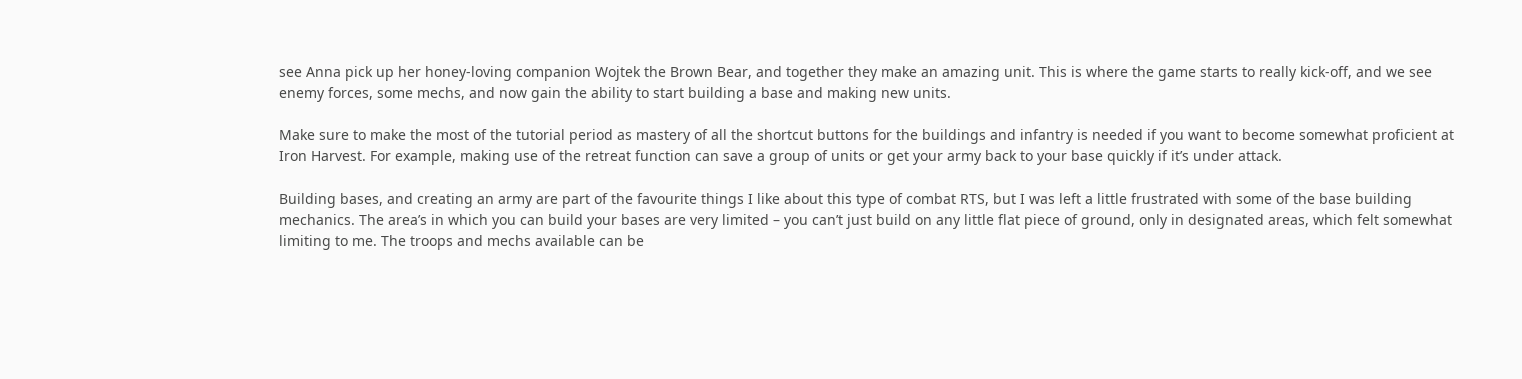see Anna pick up her honey-loving companion Wojtek the Brown Bear, and together they make an amazing unit. This is where the game starts to really kick-off, and we see enemy forces, some mechs, and now gain the ability to start building a base and making new units.

Make sure to make the most of the tutorial period as mastery of all the shortcut buttons for the buildings and infantry is needed if you want to become somewhat proficient at Iron Harvest. For example, making use of the retreat function can save a group of units or get your army back to your base quickly if it’s under attack.

Building bases, and creating an army are part of the favourite things I like about this type of combat RTS, but I was left a little frustrated with some of the base building mechanics. The area’s in which you can build your bases are very limited – you can’t just build on any little flat piece of ground, only in designated areas, which felt somewhat limiting to me. The troops and mechs available can be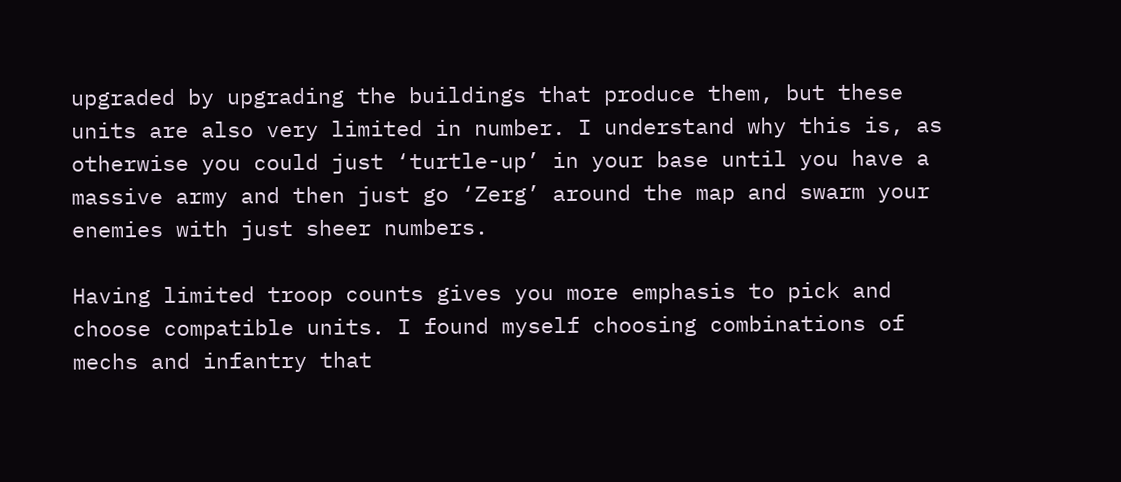upgraded by upgrading the buildings that produce them, but these units are also very limited in number. I understand why this is, as otherwise you could just ‘turtle-up’ in your base until you have a massive army and then just go ‘Zerg’ around the map and swarm your enemies with just sheer numbers.

Having limited troop counts gives you more emphasis to pick and choose compatible units. I found myself choosing combinations of mechs and infantry that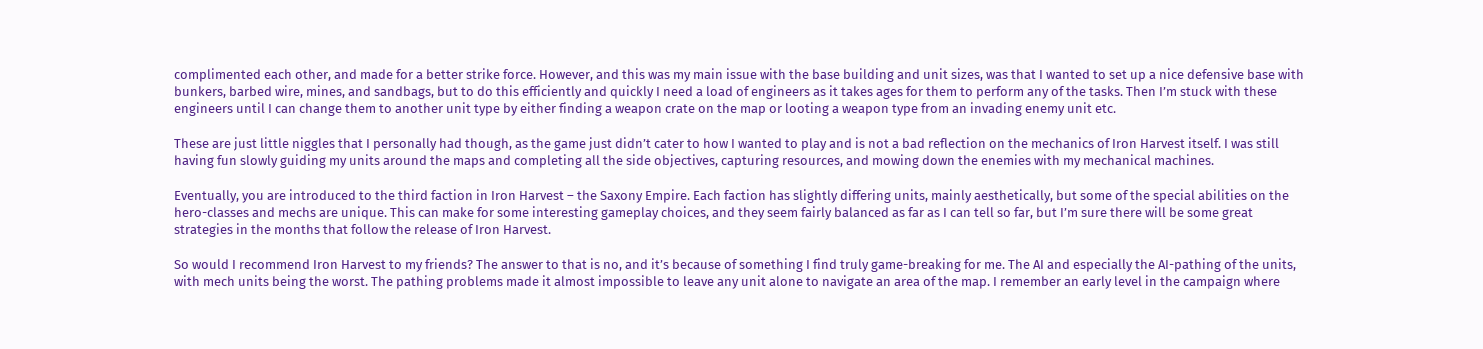complimented each other, and made for a better strike force. However, and this was my main issue with the base building and unit sizes, was that I wanted to set up a nice defensive base with bunkers, barbed wire, mines, and sandbags, but to do this efficiently and quickly I need a load of engineers as it takes ages for them to perform any of the tasks. Then I’m stuck with these engineers until I can change them to another unit type by either finding a weapon crate on the map or looting a weapon type from an invading enemy unit etc.

These are just little niggles that I personally had though, as the game just didn’t cater to how I wanted to play and is not a bad reflection on the mechanics of Iron Harvest itself. I was still having fun slowly guiding my units around the maps and completing all the side objectives, capturing resources, and mowing down the enemies with my mechanical machines.

Eventually, you are introduced to the third faction in Iron Harvest – the Saxony Empire. Each faction has slightly differing units, mainly aesthetically, but some of the special abilities on the hero-classes and mechs are unique. This can make for some interesting gameplay choices, and they seem fairly balanced as far as I can tell so far, but I’m sure there will be some great strategies in the months that follow the release of Iron Harvest.

So would I recommend Iron Harvest to my friends? The answer to that is no, and it’s because of something I find truly game-breaking for me. The AI and especially the AI-pathing of the units, with mech units being the worst. The pathing problems made it almost impossible to leave any unit alone to navigate an area of the map. I remember an early level in the campaign where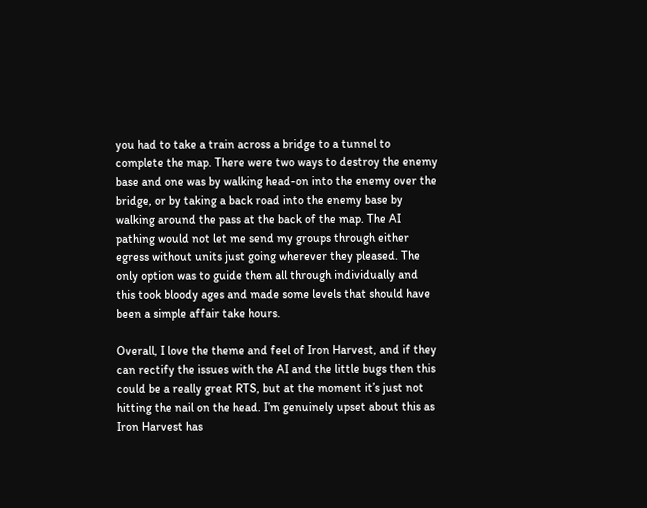you had to take a train across a bridge to a tunnel to complete the map. There were two ways to destroy the enemy base and one was by walking head-on into the enemy over the bridge, or by taking a back road into the enemy base by walking around the pass at the back of the map. The AI pathing would not let me send my groups through either egress without units just going wherever they pleased. The only option was to guide them all through individually and this took bloody ages and made some levels that should have been a simple affair take hours.

Overall, I love the theme and feel of Iron Harvest, and if they can rectify the issues with the AI and the little bugs then this could be a really great RTS, but at the moment it’s just not hitting the nail on the head. I’m genuinely upset about this as Iron Harvest has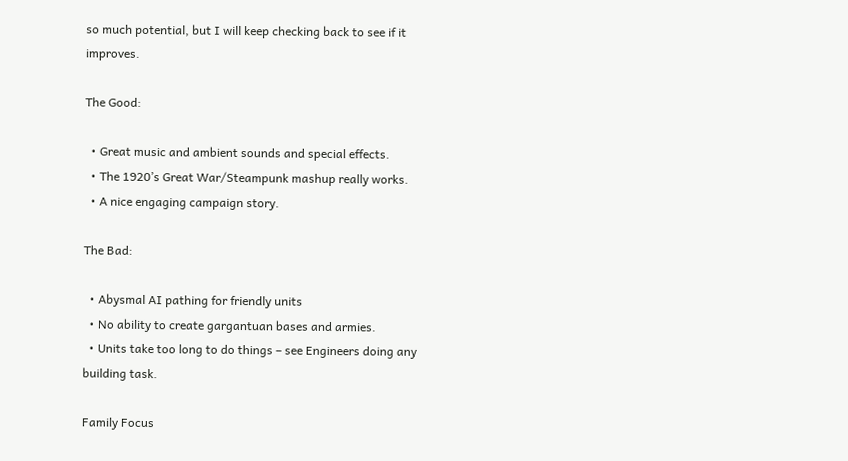so much potential, but I will keep checking back to see if it improves.

The Good:

  • Great music and ambient sounds and special effects.
  • The 1920’s Great War/Steampunk mashup really works.
  • A nice engaging campaign story.

The Bad:

  • Abysmal AI pathing for friendly units
  • No ability to create gargantuan bases and armies.
  • Units take too long to do things – see Engineers doing any building task.

Family Focus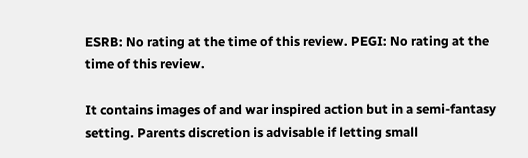ESRB: No rating at the time of this review. PEGI: No rating at the time of this review.

It contains images of and war inspired action but in a semi-fantasy setting. Parents discretion is advisable if letting small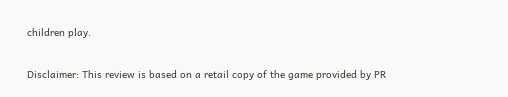children play.

Disclaimer: This review is based on a retail copy of the game provided by PR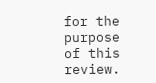for the purpose of this review.